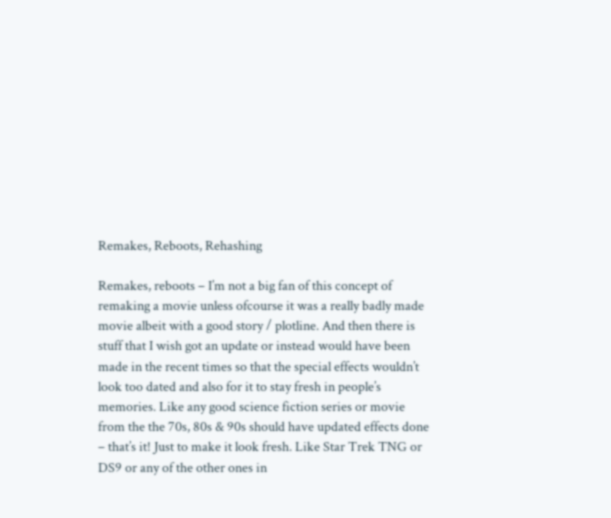Remakes, Reboots, Rehashing

Remakes, reboots – I’m not a big fan of this concept of remaking a movie unless ofcourse it was a really badly made movie albeit with a good story / plotline. And then there is stuff that I wish got an update or instead would have been made in the recent times so that the special effects wouldn’t look too dated and also for it to stay fresh in people’s memories. Like any good science fiction series or movie from the the 70s, 80s & 90s should have updated effects done – that’s it! Just to make it look fresh. Like Star Trek TNG or DS9 or any of the other ones in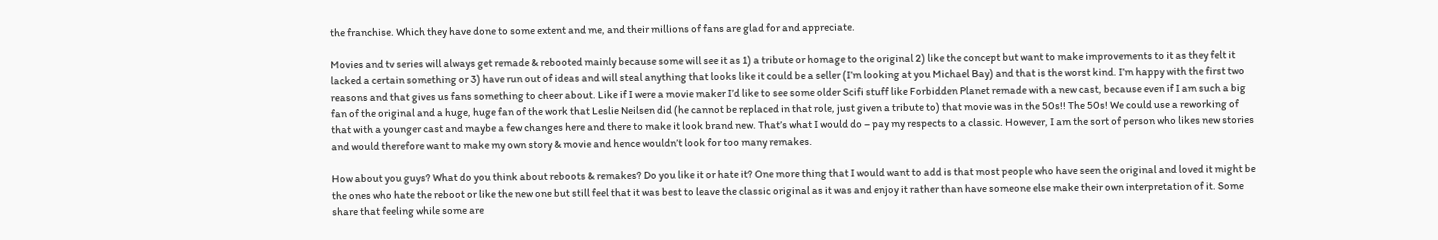the franchise. Which they have done to some extent and me, and their millions of fans are glad for and appreciate.

Movies and tv series will always get remade & rebooted mainly because some will see it as 1) a tribute or homage to the original 2) like the concept but want to make improvements to it as they felt it lacked a certain something or 3) have run out of ideas and will steal anything that looks like it could be a seller (I’m looking at you Michael Bay) and that is the worst kind. I’m happy with the first two reasons and that gives us fans something to cheer about. Like if I were a movie maker I’d like to see some older Scifi stuff like Forbidden Planet remade with a new cast, because even if I am such a big fan of the original and a huge, huge fan of the work that Leslie Neilsen did (he cannot be replaced in that role, just given a tribute to) that movie was in the 50s!! The 50s! We could use a reworking of that with a younger cast and maybe a few changes here and there to make it look brand new. That’s what I would do – pay my respects to a classic. However, I am the sort of person who likes new stories and would therefore want to make my own story & movie and hence wouldn’t look for too many remakes.

How about you guys? What do you think about reboots & remakes? Do you like it or hate it? One more thing that I would want to add is that most people who have seen the original and loved it might be the ones who hate the reboot or like the new one but still feel that it was best to leave the classic original as it was and enjoy it rather than have someone else make their own interpretation of it. Some share that feeling while some are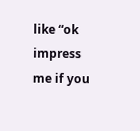like “ok impress me if you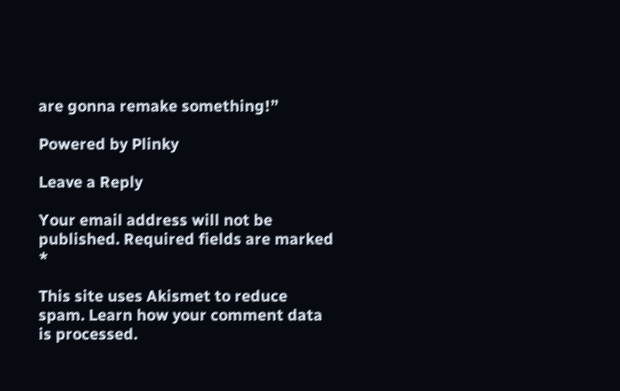are gonna remake something!”

Powered by Plinky

Leave a Reply

Your email address will not be published. Required fields are marked *

This site uses Akismet to reduce spam. Learn how your comment data is processed.